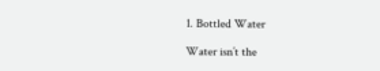1. Bottled Water

Water isn’t the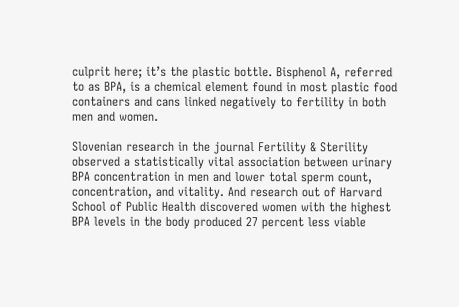culprit here; it’s the plastic bottle. Bisphenol A, referred to as BPA, is a chemical element found in most plastic food containers and cans linked negatively to fertility in both men and women.

Slovenian research in the journal Fertility & Sterility observed a statistically vital association between urinary BPA concentration in men and lower total sperm count, concentration, and vitality. And research out of Harvard School of Public Health discovered women with the highest BPA levels in the body produced 27 percent less viable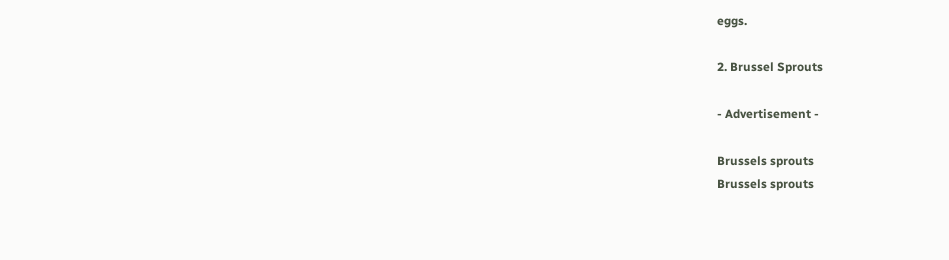eggs.

2. Brussel Sprouts

- Advertisement -

Brussels sprouts
Brussels sprouts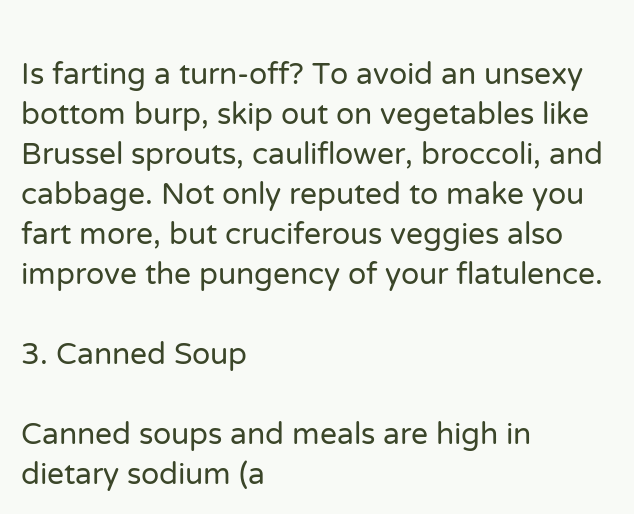Is farting a turn-off? To avoid an unsexy bottom burp, skip out on vegetables like Brussel sprouts, cauliflower, broccoli, and cabbage. Not only reputed to make you fart more, but cruciferous veggies also improve the pungency of your flatulence.

3. Canned Soup

Canned soups and meals are high in dietary sodium (a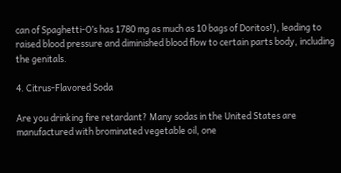can of Spaghetti-O’s has 1780 mg as much as 10 bags of Doritos!), leading to raised blood pressure and diminished blood flow to certain parts body, including the genitals.

4. Citrus-Flavored Soda

Are you drinking fire retardant? Many sodas in the United States are manufactured with brominated vegetable oil, one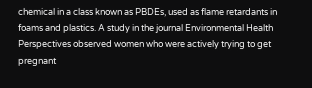chemical in a class known as PBDEs, used as flame retardants in foams and plastics. A study in the journal Environmental Health Perspectives observed women who were actively trying to get pregnant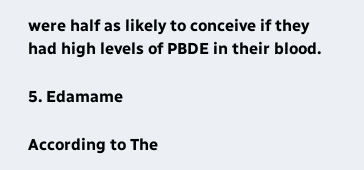were half as likely to conceive if they had high levels of PBDE in their blood.

5. Edamame

According to The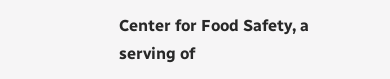Center for Food Safety, a serving of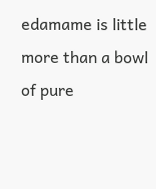edamame is little more than a bowl of pure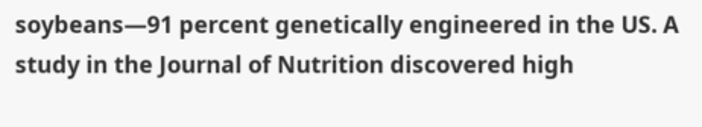soybeans—91 percent genetically engineered in the US. A study in the Journal of Nutrition discovered high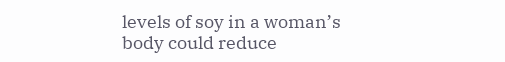levels of soy in a woman’s body could reduce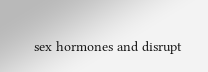sex hormones and disrupt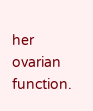her ovarian function.